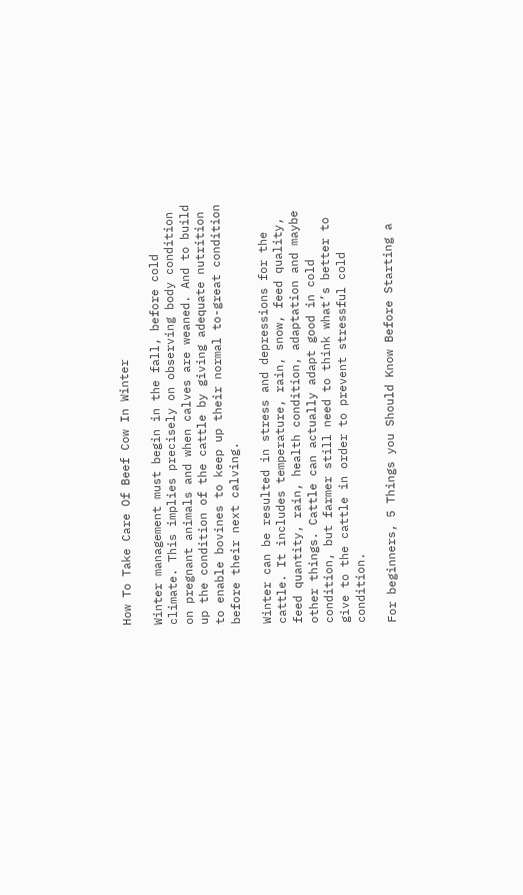How To Take Care Of Beef Cow In Winter

Winter management must begin in the fall, before cold climate. This implies precisely on observing body condition on pregnant animals and when calves are weaned. And to build up the condition of the cattle by giving adequate nutrition to enable bovines to keep up their normal to-great condition before their next calving.

Winter can be resulted in stress and depressions for the cattle. It includes temperature, rain, snow, feed quality, feed quantity, rain, health condition, adaptation and maybe other things. Cattle can actually adapt good in cold condition, but farmer still need to think what’s better to give to the cattle in order to prevent stressful cold condition.

For beginners, 5 Things you Should Know Before Starting a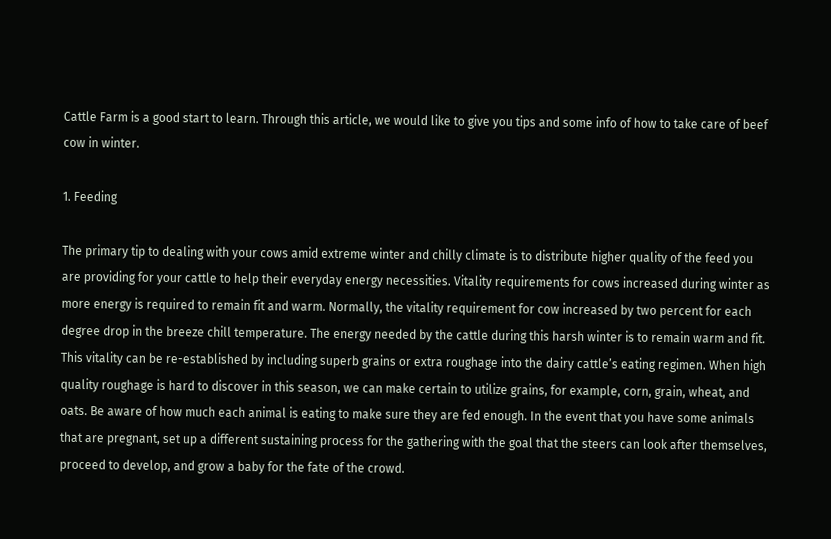Cattle Farm is a good start to learn. Through this article, we would like to give you tips and some info of how to take care of beef cow in winter.

1. Feeding

The primary tip to dealing with your cows amid extreme winter and chilly climate is to distribute higher quality of the feed you are providing for your cattle to help their everyday energy necessities. Vitality requirements for cows increased during winter as more energy is required to remain fit and warm. Normally, the vitality requirement for cow increased by two percent for each degree drop in the breeze chill temperature. The energy needed by the cattle during this harsh winter is to remain warm and fit. This vitality can be re-established by including superb grains or extra roughage into the dairy cattle’s eating regimen. When high quality roughage is hard to discover in this season, we can make certain to utilize grains, for example, corn, grain, wheat, and oats. Be aware of how much each animal is eating to make sure they are fed enough. In the event that you have some animals that are pregnant, set up a different sustaining process for the gathering with the goal that the steers can look after themselves, proceed to develop, and grow a baby for the fate of the crowd.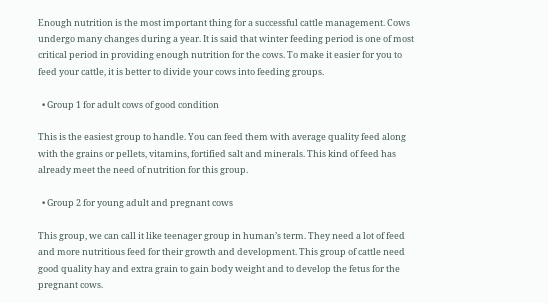Enough nutrition is the most important thing for a successful cattle management. Cows undergo many changes during a year. It is said that winter feeding period is one of most critical period in providing enough nutrition for the cows. To make it easier for you to feed your cattle, it is better to divide your cows into feeding groups.

  • Group 1 for adult cows of good condition

This is the easiest group to handle. You can feed them with average quality feed along with the grains or pellets, vitamins, fortified salt and minerals. This kind of feed has already meet the need of nutrition for this group.

  • Group 2 for young adult and pregnant cows

This group, we can call it like teenager group in human’s term. They need a lot of feed and more nutritious feed for their growth and development. This group of cattle need good quality hay and extra grain to gain body weight and to develop the fetus for the pregnant cows.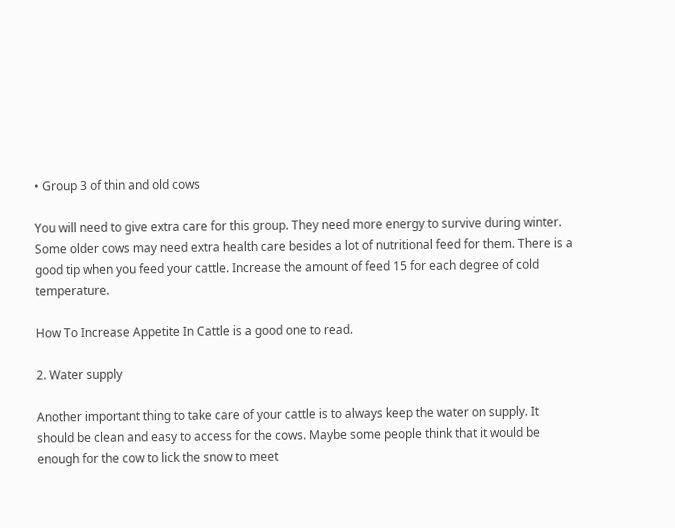• Group 3 of thin and old cows

You will need to give extra care for this group. They need more energy to survive during winter. Some older cows may need extra health care besides a lot of nutritional feed for them. There is a good tip when you feed your cattle. Increase the amount of feed 15 for each degree of cold temperature.

How To Increase Appetite In Cattle is a good one to read.

2. Water supply

Another important thing to take care of your cattle is to always keep the water on supply. It should be clean and easy to access for the cows. Maybe some people think that it would be enough for the cow to lick the snow to meet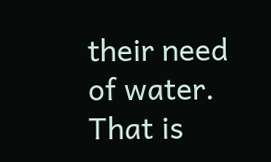their need of water. That is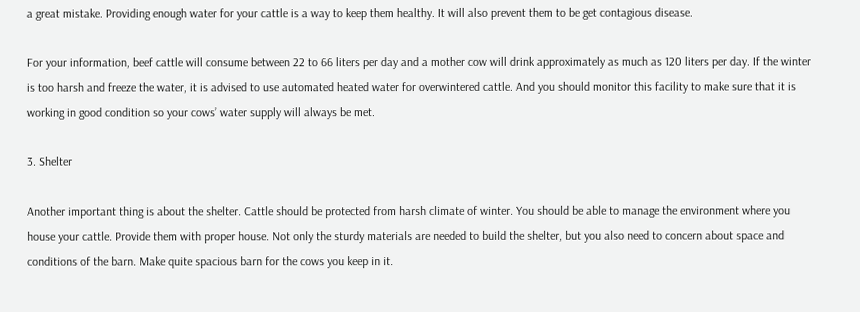a great mistake. Providing enough water for your cattle is a way to keep them healthy. It will also prevent them to be get contagious disease.

For your information, beef cattle will consume between 22 to 66 liters per day and a mother cow will drink approximately as much as 120 liters per day. If the winter is too harsh and freeze the water, it is advised to use automated heated water for overwintered cattle. And you should monitor this facility to make sure that it is working in good condition so your cows’ water supply will always be met.

3. Shelter

Another important thing is about the shelter. Cattle should be protected from harsh climate of winter. You should be able to manage the environment where you house your cattle. Provide them with proper house. Not only the sturdy materials are needed to build the shelter, but you also need to concern about space and conditions of the barn. Make quite spacious barn for the cows you keep in it.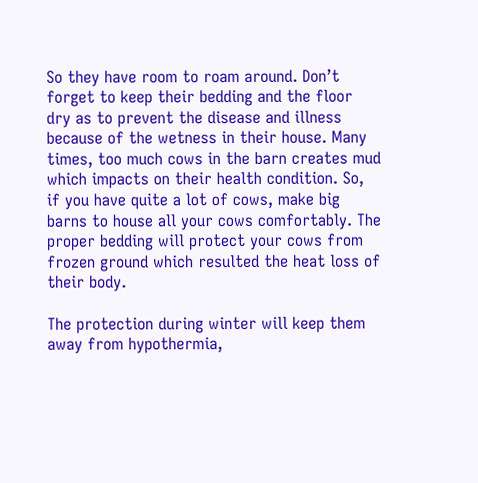So they have room to roam around. Don’t forget to keep their bedding and the floor dry as to prevent the disease and illness because of the wetness in their house. Many times, too much cows in the barn creates mud which impacts on their health condition. So, if you have quite a lot of cows, make big barns to house all your cows comfortably. The proper bedding will protect your cows from frozen ground which resulted the heat loss of their body.

The protection during winter will keep them away from hypothermia,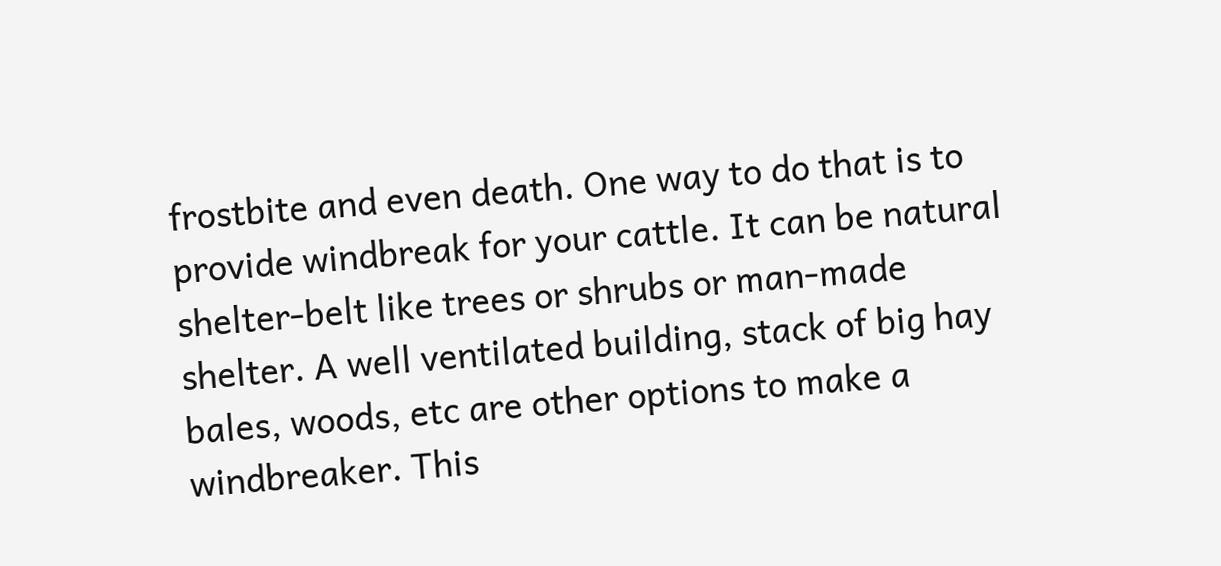frostbite and even death. One way to do that is to provide windbreak for your cattle. It can be natural shelter-belt like trees or shrubs or man-made shelter. A well ventilated building, stack of big hay bales, woods, etc are other options to make a windbreaker. This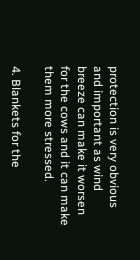protection is very obvious and important as wind breeze can make it worsen for the cows and it can make them more stressed.

4. Blankets for the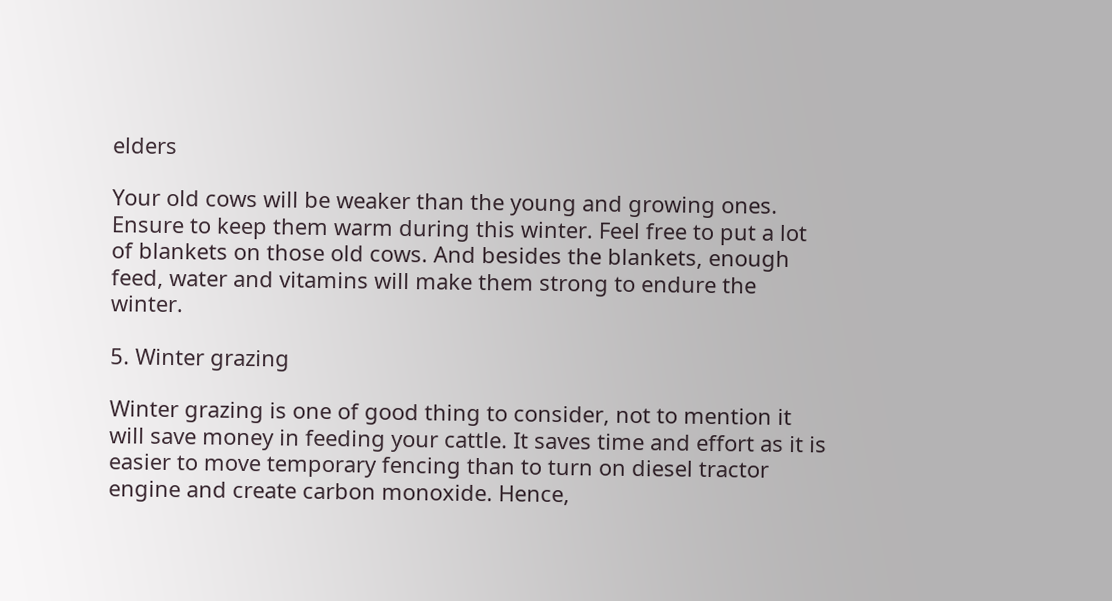elders

Your old cows will be weaker than the young and growing ones. Ensure to keep them warm during this winter. Feel free to put a lot of blankets on those old cows. And besides the blankets, enough feed, water and vitamins will make them strong to endure the winter.

5. Winter grazing

Winter grazing is one of good thing to consider, not to mention it will save money in feeding your cattle. It saves time and effort as it is easier to move temporary fencing than to turn on diesel tractor engine and create carbon monoxide. Hence,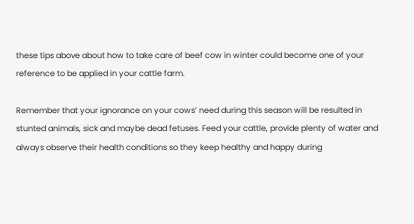these tips above about how to take care of beef cow in winter could become one of your reference to be applied in your cattle farm.

Remember that your ignorance on your cows’ need during this season will be resulted in stunted animals, sick and maybe dead fetuses. Feed your cattle, provide plenty of water and always observe their health conditions so they keep healthy and happy during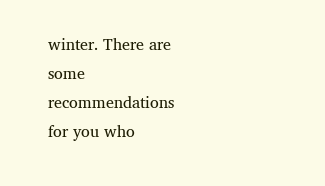winter. There are some recommendations for you who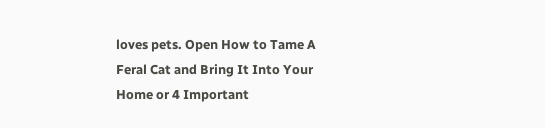loves pets. Open How to Tame A Feral Cat and Bring It Into Your Home or 4 Important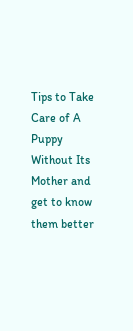Tips to Take Care of A Puppy Without Its Mother and get to know them better